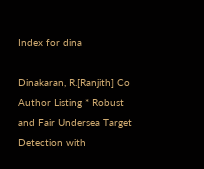Index for dina

Dinakaran, R.[Ranjith] Co Author Listing * Robust and Fair Undersea Target Detection with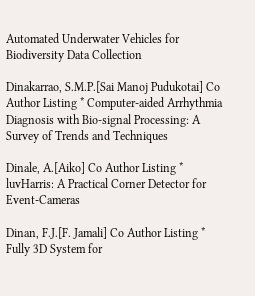Automated Underwater Vehicles for Biodiversity Data Collection

Dinakarrao, S.M.P.[Sai Manoj Pudukotai] Co Author Listing * Computer-aided Arrhythmia Diagnosis with Bio-signal Processing: A Survey of Trends and Techniques

Dinale, A.[Aiko] Co Author Listing * luvHarris: A Practical Corner Detector for Event-Cameras

Dinan, F.J.[F. Jamali] Co Author Listing * Fully 3D System for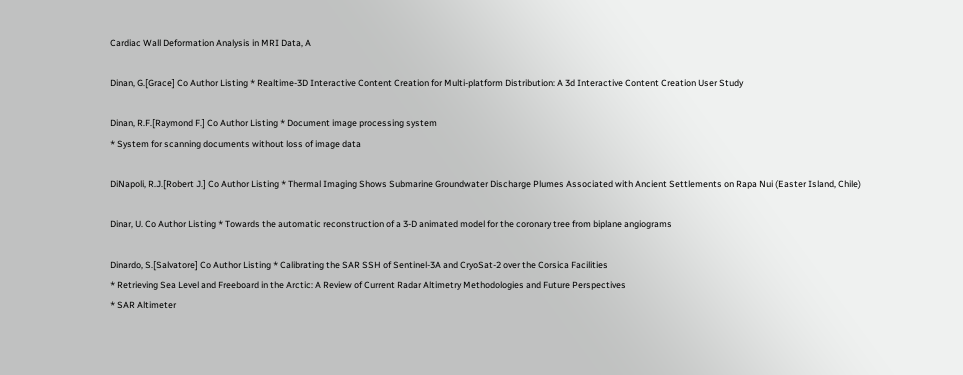Cardiac Wall Deformation Analysis in MRI Data, A

Dinan, G.[Grace] Co Author Listing * Realtime-3D Interactive Content Creation for Multi-platform Distribution: A 3d Interactive Content Creation User Study

Dinan, R.F.[Raymond F.] Co Author Listing * Document image processing system
* System for scanning documents without loss of image data

DiNapoli, R.J.[Robert J.] Co Author Listing * Thermal Imaging Shows Submarine Groundwater Discharge Plumes Associated with Ancient Settlements on Rapa Nui (Easter Island, Chile)

Dinar, U. Co Author Listing * Towards the automatic reconstruction of a 3-D animated model for the coronary tree from biplane angiograms

Dinardo, S.[Salvatore] Co Author Listing * Calibrating the SAR SSH of Sentinel-3A and CryoSat-2 over the Corsica Facilities
* Retrieving Sea Level and Freeboard in the Arctic: A Review of Current Radar Altimetry Methodologies and Future Perspectives
* SAR Altimeter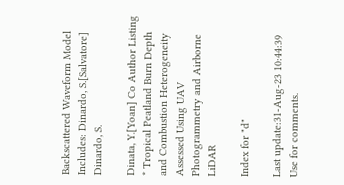Backscattered Waveform Model
Includes: Dinardo, S.[Salvatore] Dinardo, S.

Dinata, Y.[Yoan] Co Author Listing * Tropical Peatland Burn Depth and Combustion Heterogeneity Assessed Using UAV Photogrammetry and Airborne LiDAR

Index for "d"

Last update:31-Aug-23 10:44:39
Use for comments.